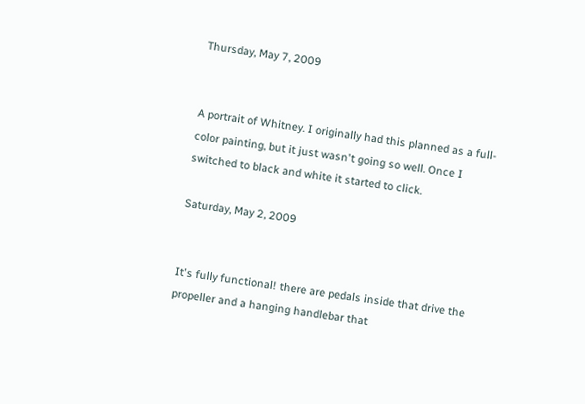Thursday, May 7, 2009


A portrait of Whitney. I originally had this planned as a full-color painting, but it just wasn't going so well. Once I switched to black and white it started to click.

Saturday, May 2, 2009


It's fully functional! there are pedals inside that drive the propeller and a hanging handlebar that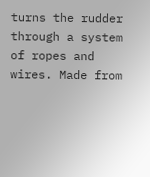turns the rudder through a system of ropes and wires. Made from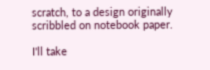scratch, to a design originally scribbled on notebook paper.

I'll take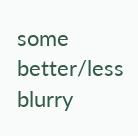some better/less blurry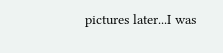pictures later...I was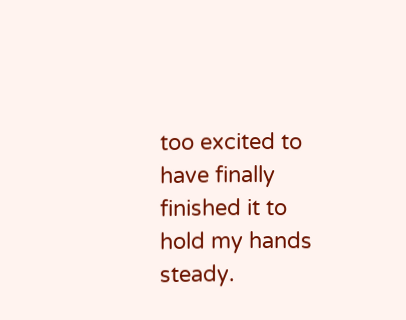too excited to have finally finished it to hold my hands steady.